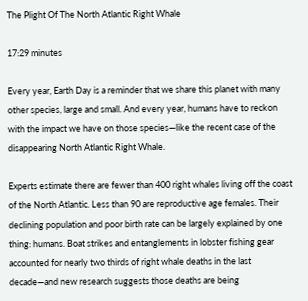The Plight Of The North Atlantic Right Whale

17:29 minutes

Every year, Earth Day is a reminder that we share this planet with many other species, large and small. And every year, humans have to reckon with the impact we have on those species—like the recent case of the disappearing North Atlantic Right Whale.

Experts estimate there are fewer than 400 right whales living off the coast of the North Atlantic. Less than 90 are reproductive age females. Their declining population and poor birth rate can be largely explained by one thing: humans. Boat strikes and entanglements in lobster fishing gear accounted for nearly two thirds of right whale deaths in the last decade—and new research suggests those deaths are being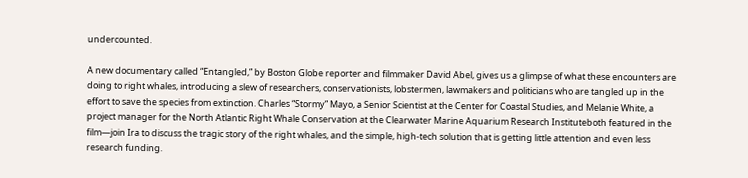undercounted.

A new documentary called “Entangled,” by Boston Globe reporter and filmmaker David Abel, gives us a glimpse of what these encounters are doing to right whales, introducing a slew of researchers, conservationists, lobstermen, lawmakers and politicians who are tangled up in the effort to save the species from extinction. Charles “Stormy” Mayo, a Senior Scientist at the Center for Coastal Studies, and Melanie White, a project manager for the North Atlantic Right Whale Conservation at the Clearwater Marine Aquarium Research Instituteboth featured in the film—join Ira to discuss the tragic story of the right whales, and the simple, high-tech solution that is getting little attention and even less research funding.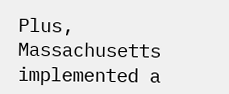Plus, Massachusetts implemented a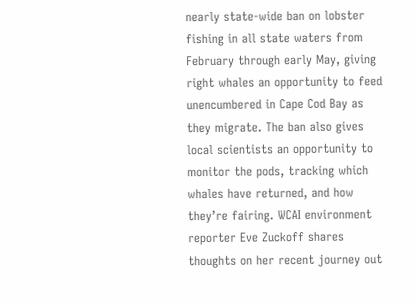nearly state-wide ban on lobster fishing in all state waters from February through early May, giving right whales an opportunity to feed unencumbered in Cape Cod Bay as they migrate. The ban also gives local scientists an opportunity to monitor the pods, tracking which whales have returned, and how they’re fairing. WCAI environment reporter Eve Zuckoff shares thoughts on her recent journey out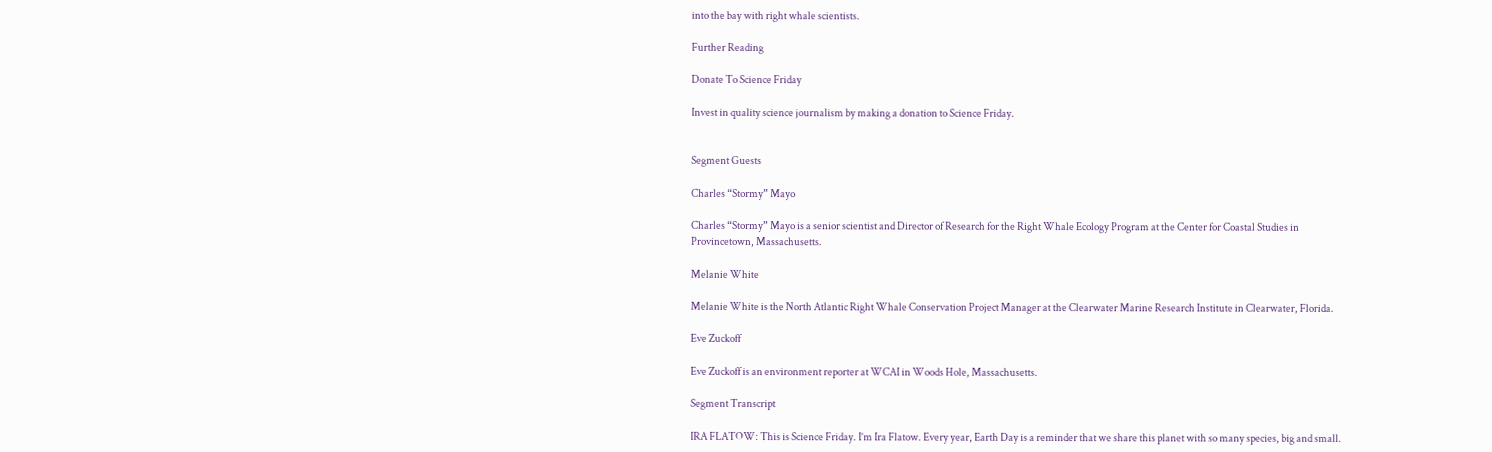into the bay with right whale scientists.

Further Reading

Donate To Science Friday

Invest in quality science journalism by making a donation to Science Friday.


Segment Guests

Charles “Stormy” Mayo

Charles “Stormy” Mayo is a senior scientist and Director of Research for the Right Whale Ecology Program at the Center for Coastal Studies in Provincetown, Massachusetts.

Melanie White

Melanie White is the North Atlantic Right Whale Conservation Project Manager at the Clearwater Marine Research Institute in Clearwater, Florida.

Eve Zuckoff

Eve Zuckoff is an environment reporter at WCAI in Woods Hole, Massachusetts.

Segment Transcript

IRA FLATOW: This is Science Friday. I’m Ira Flatow. Every year, Earth Day is a reminder that we share this planet with so many species, big and small.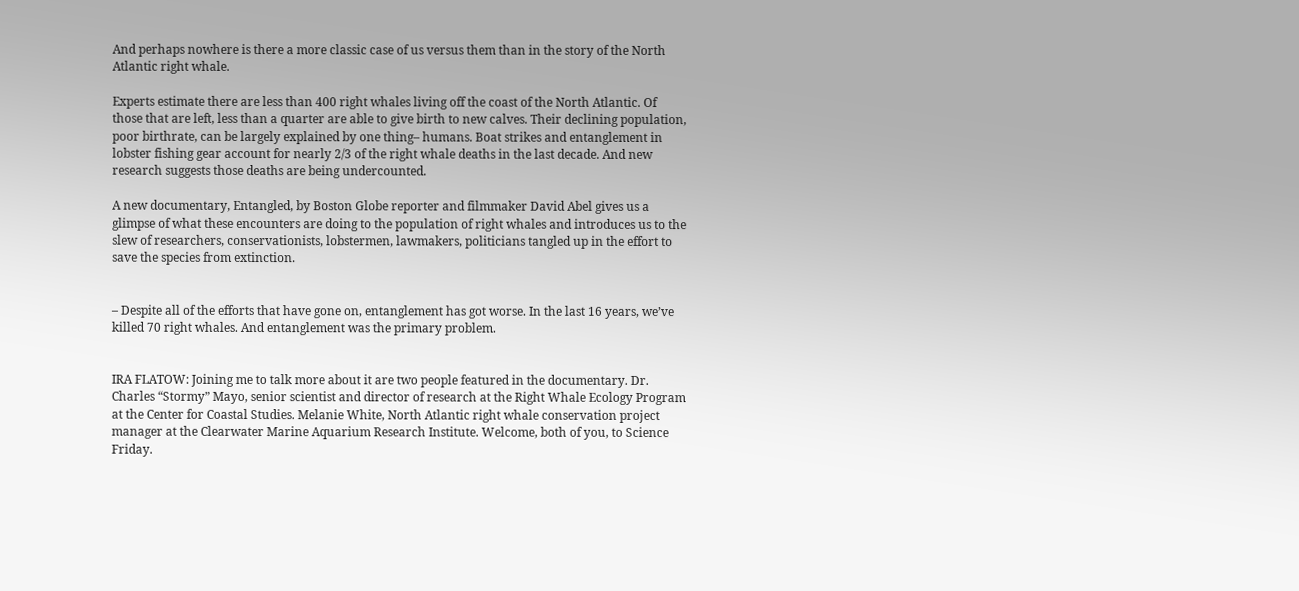And perhaps nowhere is there a more classic case of us versus them than in the story of the North Atlantic right whale.

Experts estimate there are less than 400 right whales living off the coast of the North Atlantic. Of those that are left, less than a quarter are able to give birth to new calves. Their declining population, poor birthrate, can be largely explained by one thing– humans. Boat strikes and entanglement in lobster fishing gear account for nearly 2/3 of the right whale deaths in the last decade. And new research suggests those deaths are being undercounted.

A new documentary, Entangled, by Boston Globe reporter and filmmaker David Abel gives us a glimpse of what these encounters are doing to the population of right whales and introduces us to the slew of researchers, conservationists, lobstermen, lawmakers, politicians tangled up in the effort to save the species from extinction.


– Despite all of the efforts that have gone on, entanglement has got worse. In the last 16 years, we’ve killed 70 right whales. And entanglement was the primary problem.


IRA FLATOW: Joining me to talk more about it are two people featured in the documentary. Dr. Charles “Stormy” Mayo, senior scientist and director of research at the Right Whale Ecology Program at the Center for Coastal Studies. Melanie White, North Atlantic right whale conservation project manager at the Clearwater Marine Aquarium Research Institute. Welcome, both of you, to Science Friday.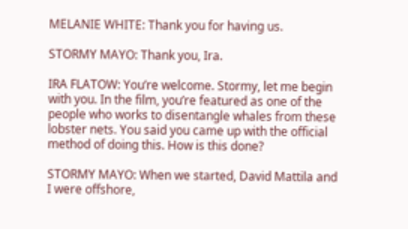MELANIE WHITE: Thank you for having us.

STORMY MAYO: Thank you, Ira.

IRA FLATOW: You’re welcome. Stormy, let me begin with you. In the film, you’re featured as one of the people who works to disentangle whales from these lobster nets. You said you came up with the official method of doing this. How is this done?

STORMY MAYO: When we started, David Mattila and I were offshore,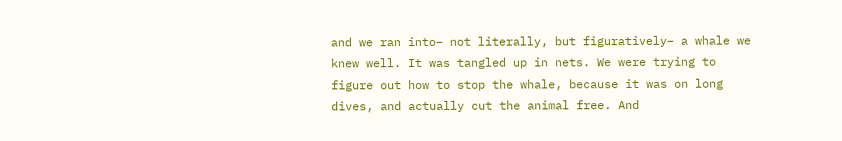and we ran into– not literally, but figuratively– a whale we knew well. It was tangled up in nets. We were trying to figure out how to stop the whale, because it was on long dives, and actually cut the animal free. And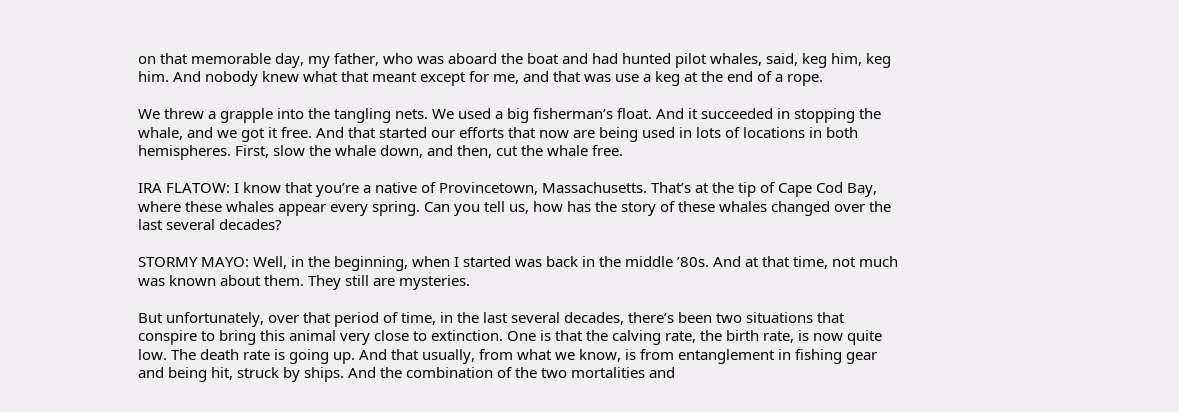on that memorable day, my father, who was aboard the boat and had hunted pilot whales, said, keg him, keg him. And nobody knew what that meant except for me, and that was use a keg at the end of a rope.

We threw a grapple into the tangling nets. We used a big fisherman’s float. And it succeeded in stopping the whale, and we got it free. And that started our efforts that now are being used in lots of locations in both hemispheres. First, slow the whale down, and then, cut the whale free.

IRA FLATOW: I know that you’re a native of Provincetown, Massachusetts. That’s at the tip of Cape Cod Bay, where these whales appear every spring. Can you tell us, how has the story of these whales changed over the last several decades?

STORMY MAYO: Well, in the beginning, when I started was back in the middle ’80s. And at that time, not much was known about them. They still are mysteries.

But unfortunately, over that period of time, in the last several decades, there’s been two situations that conspire to bring this animal very close to extinction. One is that the calving rate, the birth rate, is now quite low. The death rate is going up. And that usually, from what we know, is from entanglement in fishing gear and being hit, struck by ships. And the combination of the two mortalities and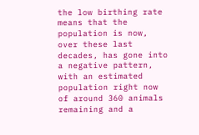the low birthing rate means that the population is now, over these last decades, has gone into a negative pattern, with an estimated population right now of around 360 animals remaining and a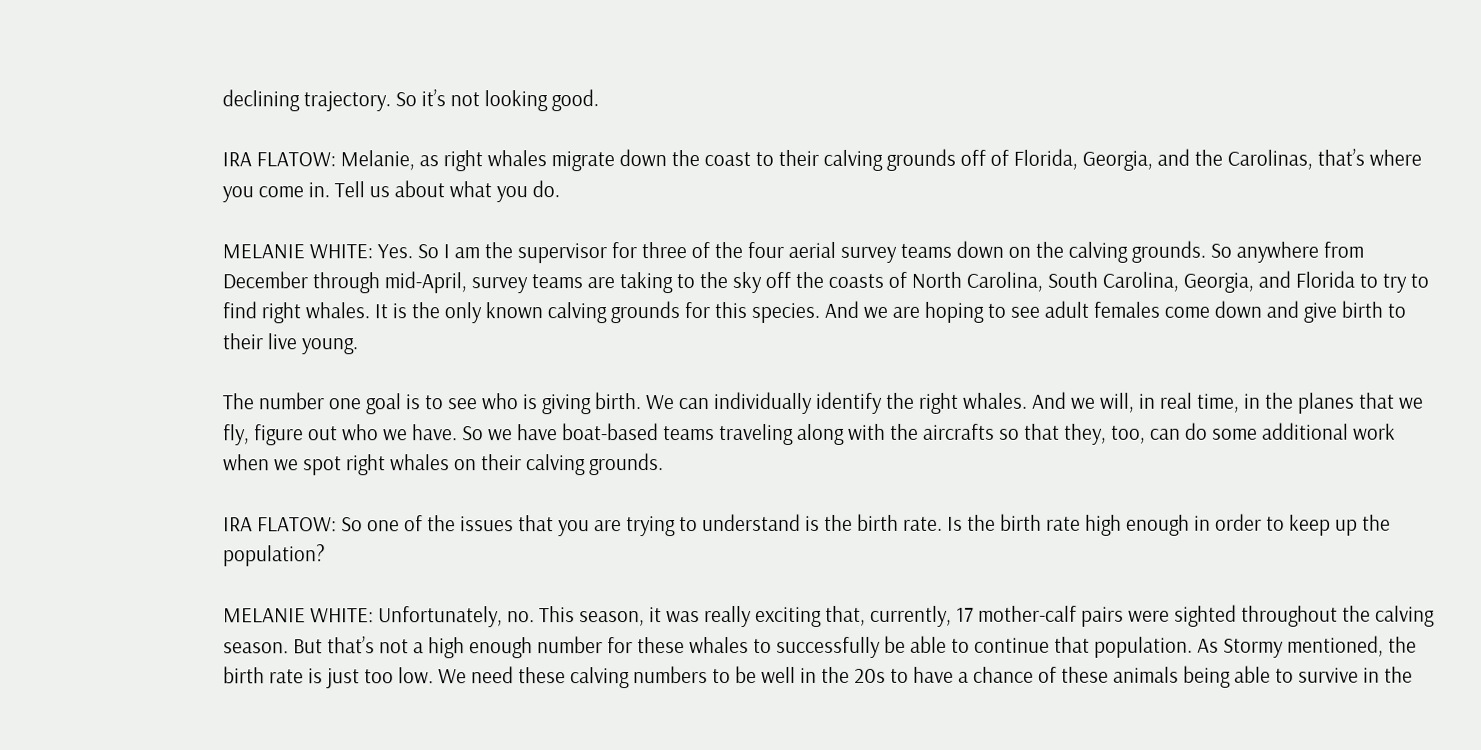declining trajectory. So it’s not looking good.

IRA FLATOW: Melanie, as right whales migrate down the coast to their calving grounds off of Florida, Georgia, and the Carolinas, that’s where you come in. Tell us about what you do.

MELANIE WHITE: Yes. So I am the supervisor for three of the four aerial survey teams down on the calving grounds. So anywhere from December through mid-April, survey teams are taking to the sky off the coasts of North Carolina, South Carolina, Georgia, and Florida to try to find right whales. It is the only known calving grounds for this species. And we are hoping to see adult females come down and give birth to their live young.

The number one goal is to see who is giving birth. We can individually identify the right whales. And we will, in real time, in the planes that we fly, figure out who we have. So we have boat-based teams traveling along with the aircrafts so that they, too, can do some additional work when we spot right whales on their calving grounds.

IRA FLATOW: So one of the issues that you are trying to understand is the birth rate. Is the birth rate high enough in order to keep up the population?

MELANIE WHITE: Unfortunately, no. This season, it was really exciting that, currently, 17 mother-calf pairs were sighted throughout the calving season. But that’s not a high enough number for these whales to successfully be able to continue that population. As Stormy mentioned, the birth rate is just too low. We need these calving numbers to be well in the 20s to have a chance of these animals being able to survive in the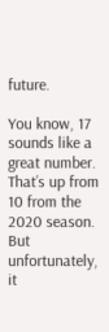future.

You know, 17 sounds like a great number. That’s up from 10 from the 2020 season. But unfortunately, it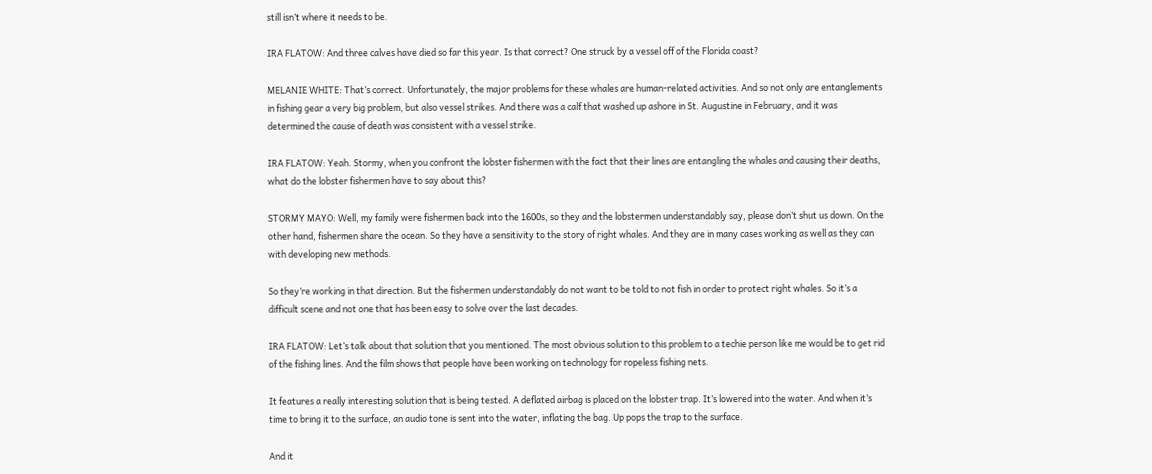still isn’t where it needs to be.

IRA FLATOW: And three calves have died so far this year. Is that correct? One struck by a vessel off of the Florida coast?

MELANIE WHITE: That’s correct. Unfortunately, the major problems for these whales are human-related activities. And so not only are entanglements in fishing gear a very big problem, but also vessel strikes. And there was a calf that washed up ashore in St. Augustine in February, and it was determined the cause of death was consistent with a vessel strike.

IRA FLATOW: Yeah. Stormy, when you confront the lobster fishermen with the fact that their lines are entangling the whales and causing their deaths, what do the lobster fishermen have to say about this?

STORMY MAYO: Well, my family were fishermen back into the 1600s, so they and the lobstermen understandably say, please don’t shut us down. On the other hand, fishermen share the ocean. So they have a sensitivity to the story of right whales. And they are in many cases working as well as they can with developing new methods.

So they’re working in that direction. But the fishermen understandably do not want to be told to not fish in order to protect right whales. So it’s a difficult scene and not one that has been easy to solve over the last decades.

IRA FLATOW: Let’s talk about that solution that you mentioned. The most obvious solution to this problem to a techie person like me would be to get rid of the fishing lines. And the film shows that people have been working on technology for ropeless fishing nets.

It features a really interesting solution that is being tested. A deflated airbag is placed on the lobster trap. It’s lowered into the water. And when it’s time to bring it to the surface, an audio tone is sent into the water, inflating the bag. Up pops the trap to the surface.

And it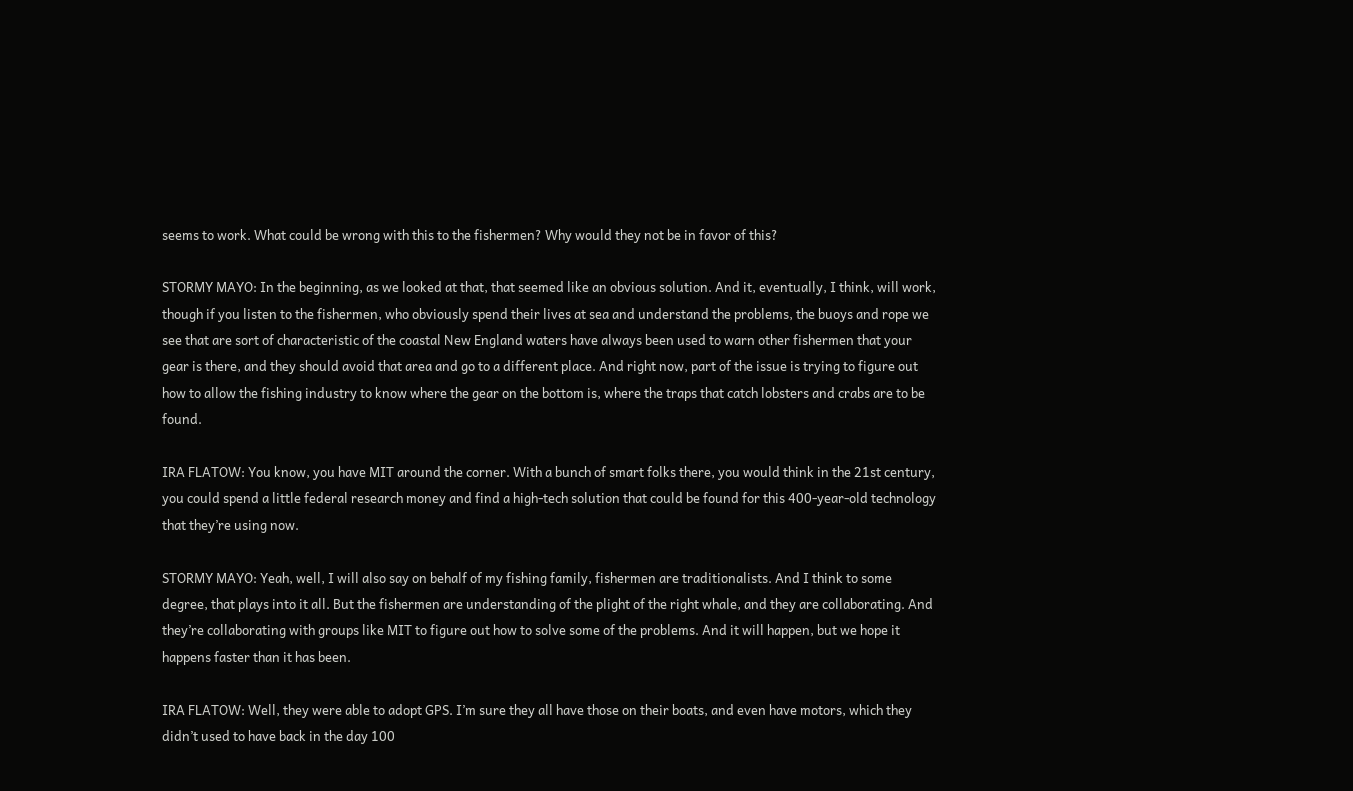seems to work. What could be wrong with this to the fishermen? Why would they not be in favor of this?

STORMY MAYO: In the beginning, as we looked at that, that seemed like an obvious solution. And it, eventually, I think, will work, though if you listen to the fishermen, who obviously spend their lives at sea and understand the problems, the buoys and rope we see that are sort of characteristic of the coastal New England waters have always been used to warn other fishermen that your gear is there, and they should avoid that area and go to a different place. And right now, part of the issue is trying to figure out how to allow the fishing industry to know where the gear on the bottom is, where the traps that catch lobsters and crabs are to be found.

IRA FLATOW: You know, you have MIT around the corner. With a bunch of smart folks there, you would think in the 21st century, you could spend a little federal research money and find a high-tech solution that could be found for this 400-year-old technology that they’re using now.

STORMY MAYO: Yeah, well, I will also say on behalf of my fishing family, fishermen are traditionalists. And I think to some degree, that plays into it all. But the fishermen are understanding of the plight of the right whale, and they are collaborating. And they’re collaborating with groups like MIT to figure out how to solve some of the problems. And it will happen, but we hope it happens faster than it has been.

IRA FLATOW: Well, they were able to adopt GPS. I’m sure they all have those on their boats, and even have motors, which they didn’t used to have back in the day 100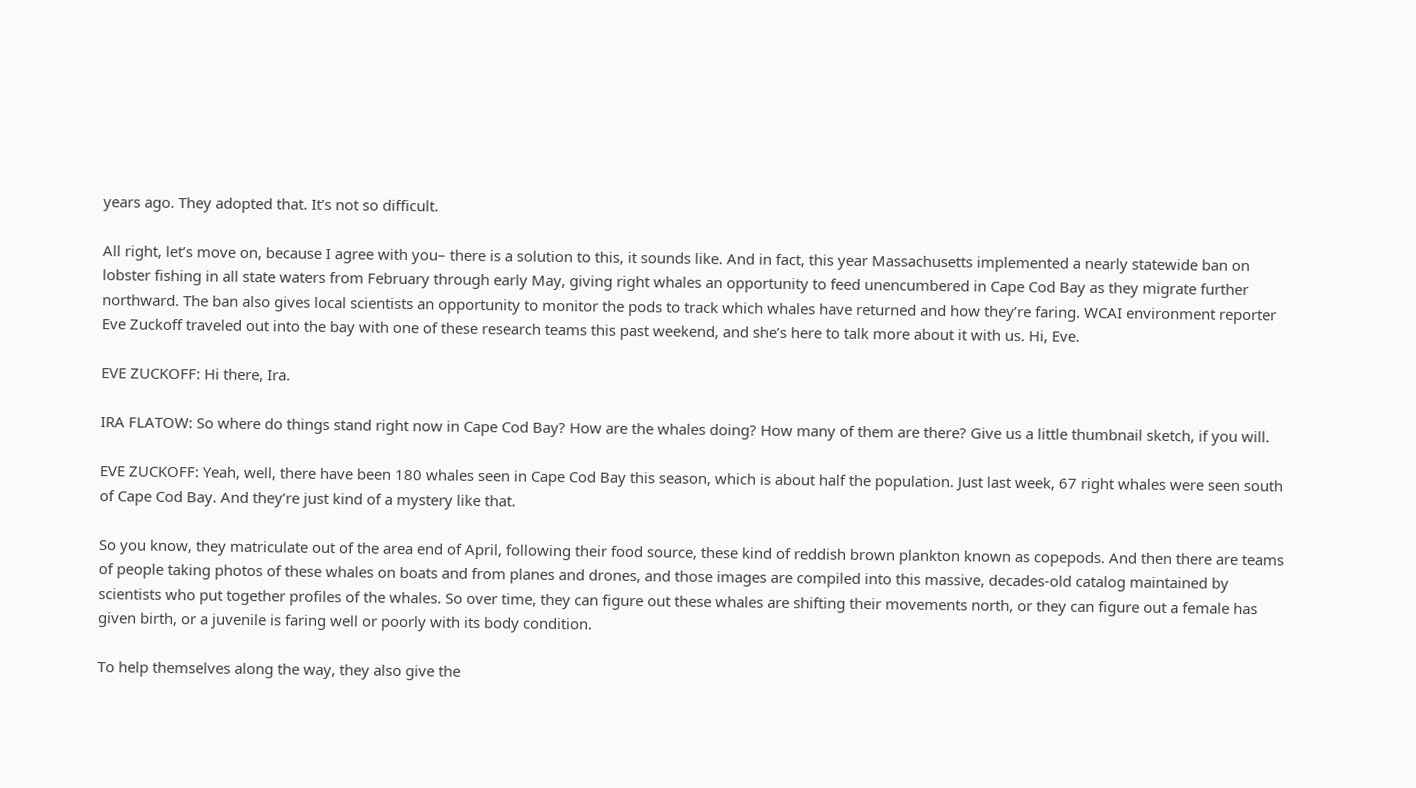years ago. They adopted that. It’s not so difficult.

All right, let’s move on, because I agree with you– there is a solution to this, it sounds like. And in fact, this year Massachusetts implemented a nearly statewide ban on lobster fishing in all state waters from February through early May, giving right whales an opportunity to feed unencumbered in Cape Cod Bay as they migrate further northward. The ban also gives local scientists an opportunity to monitor the pods to track which whales have returned and how they’re faring. WCAI environment reporter Eve Zuckoff traveled out into the bay with one of these research teams this past weekend, and she’s here to talk more about it with us. Hi, Eve.

EVE ZUCKOFF: Hi there, Ira.

IRA FLATOW: So where do things stand right now in Cape Cod Bay? How are the whales doing? How many of them are there? Give us a little thumbnail sketch, if you will.

EVE ZUCKOFF: Yeah, well, there have been 180 whales seen in Cape Cod Bay this season, which is about half the population. Just last week, 67 right whales were seen south of Cape Cod Bay. And they’re just kind of a mystery like that.

So you know, they matriculate out of the area end of April, following their food source, these kind of reddish brown plankton known as copepods. And then there are teams of people taking photos of these whales on boats and from planes and drones, and those images are compiled into this massive, decades-old catalog maintained by scientists who put together profiles of the whales. So over time, they can figure out these whales are shifting their movements north, or they can figure out a female has given birth, or a juvenile is faring well or poorly with its body condition.

To help themselves along the way, they also give the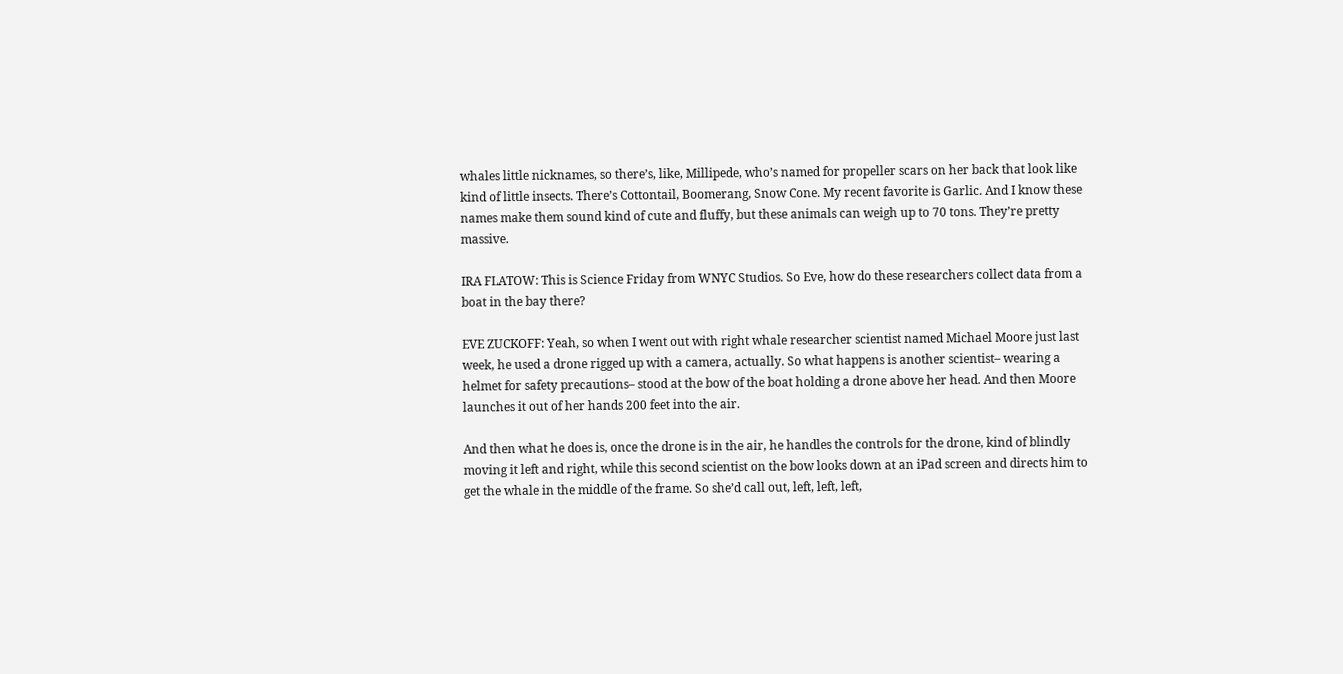whales little nicknames, so there’s, like, Millipede, who’s named for propeller scars on her back that look like kind of little insects. There’s Cottontail, Boomerang, Snow Cone. My recent favorite is Garlic. And I know these names make them sound kind of cute and fluffy, but these animals can weigh up to 70 tons. They’re pretty massive.

IRA FLATOW: This is Science Friday from WNYC Studios. So Eve, how do these researchers collect data from a boat in the bay there?

EVE ZUCKOFF: Yeah, so when I went out with right whale researcher scientist named Michael Moore just last week, he used a drone rigged up with a camera, actually. So what happens is another scientist– wearing a helmet for safety precautions– stood at the bow of the boat holding a drone above her head. And then Moore launches it out of her hands 200 feet into the air.

And then what he does is, once the drone is in the air, he handles the controls for the drone, kind of blindly moving it left and right, while this second scientist on the bow looks down at an iPad screen and directs him to get the whale in the middle of the frame. So she’d call out, left, left, left,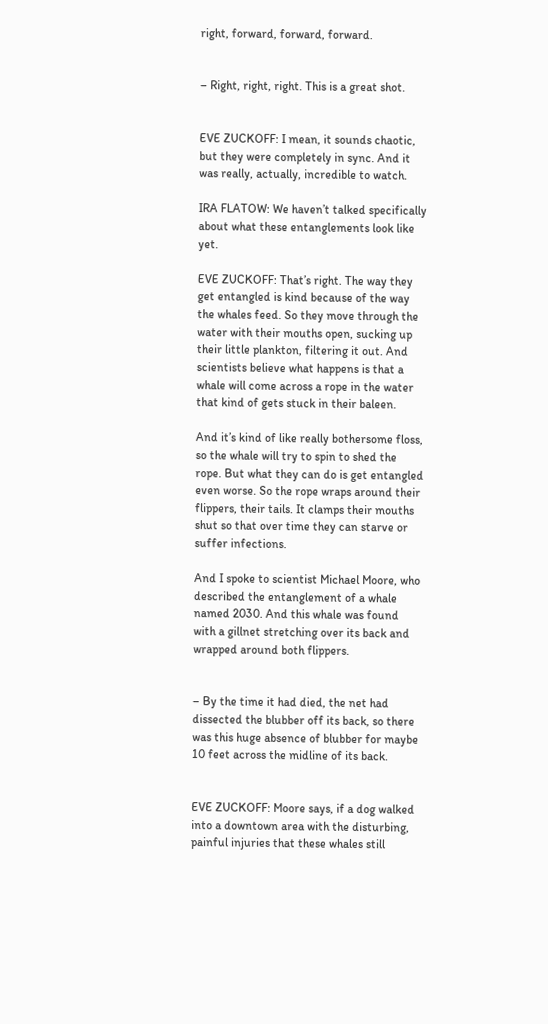right, forward, forward, forward.


– Right, right, right. This is a great shot.


EVE ZUCKOFF: I mean, it sounds chaotic, but they were completely in sync. And it was really, actually, incredible to watch.

IRA FLATOW: We haven’t talked specifically about what these entanglements look like yet.

EVE ZUCKOFF: That’s right. The way they get entangled is kind because of the way the whales feed. So they move through the water with their mouths open, sucking up their little plankton, filtering it out. And scientists believe what happens is that a whale will come across a rope in the water that kind of gets stuck in their baleen.

And it’s kind of like really bothersome floss, so the whale will try to spin to shed the rope. But what they can do is get entangled even worse. So the rope wraps around their flippers, their tails. It clamps their mouths shut so that over time they can starve or suffer infections.

And I spoke to scientist Michael Moore, who described the entanglement of a whale named 2030. And this whale was found with a gillnet stretching over its back and wrapped around both flippers.


– By the time it had died, the net had dissected the blubber off its back, so there was this huge absence of blubber for maybe 10 feet across the midline of its back.


EVE ZUCKOFF: Moore says, if a dog walked into a downtown area with the disturbing, painful injuries that these whales still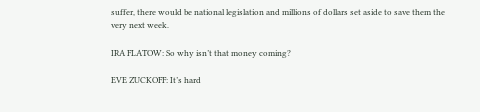suffer, there would be national legislation and millions of dollars set aside to save them the very next week.

IRA FLATOW: So why isn’t that money coming?

EVE ZUCKOFF: It’s hard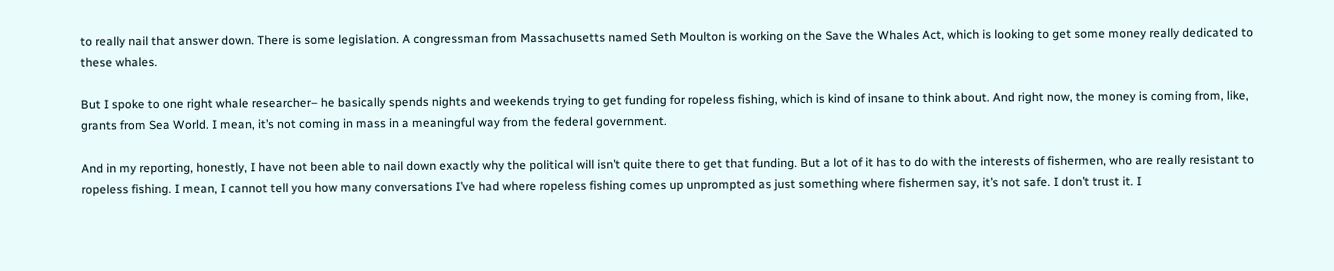to really nail that answer down. There is some legislation. A congressman from Massachusetts named Seth Moulton is working on the Save the Whales Act, which is looking to get some money really dedicated to these whales.

But I spoke to one right whale researcher– he basically spends nights and weekends trying to get funding for ropeless fishing, which is kind of insane to think about. And right now, the money is coming from, like, grants from Sea World. I mean, it’s not coming in mass in a meaningful way from the federal government.

And in my reporting, honestly, I have not been able to nail down exactly why the political will isn’t quite there to get that funding. But a lot of it has to do with the interests of fishermen, who are really resistant to ropeless fishing. I mean, I cannot tell you how many conversations I’ve had where ropeless fishing comes up unprompted as just something where fishermen say, it’s not safe. I don’t trust it. I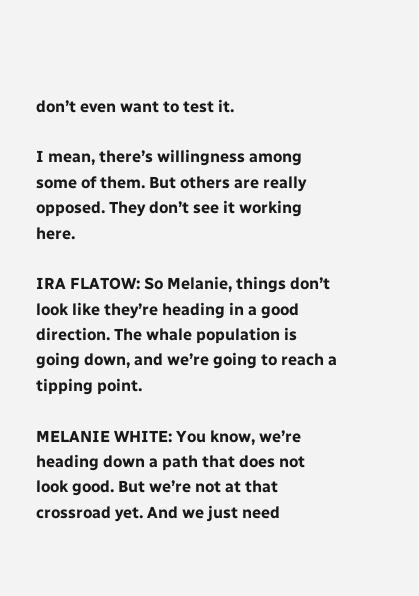don’t even want to test it.

I mean, there’s willingness among some of them. But others are really opposed. They don’t see it working here.

IRA FLATOW: So Melanie, things don’t look like they’re heading in a good direction. The whale population is going down, and we’re going to reach a tipping point.

MELANIE WHITE: You know, we’re heading down a path that does not look good. But we’re not at that crossroad yet. And we just need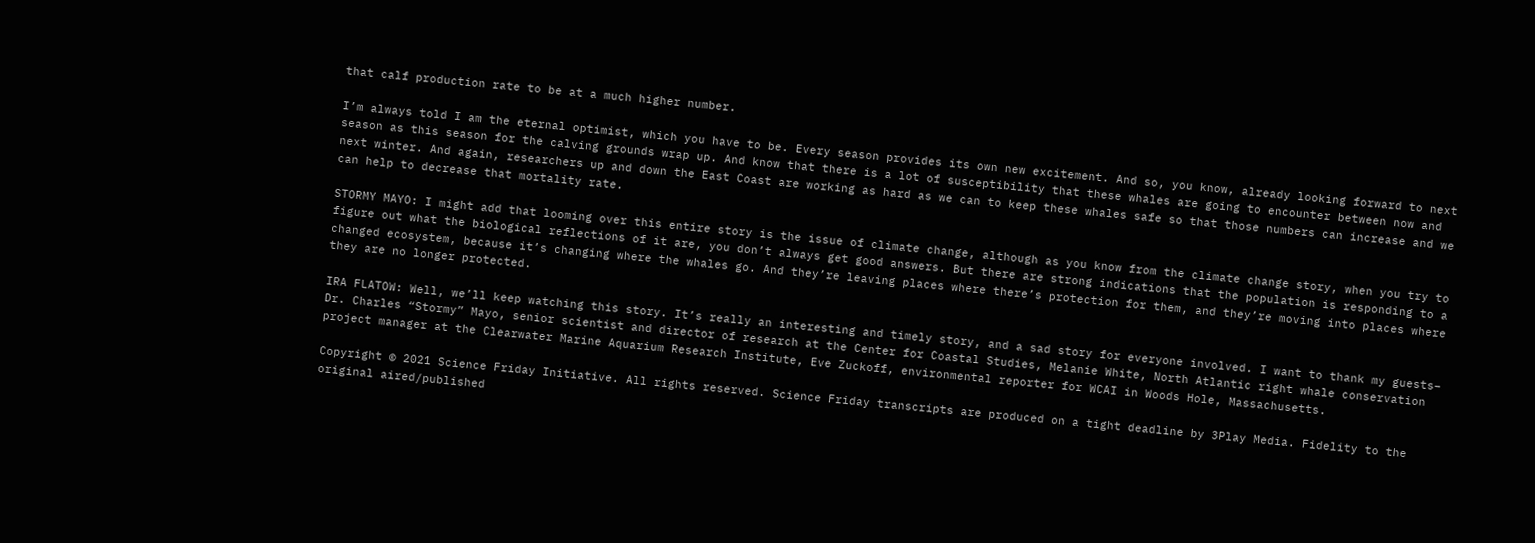that calf production rate to be at a much higher number.

I’m always told I am the eternal optimist, which you have to be. Every season provides its own new excitement. And so, you know, already looking forward to next season as this season for the calving grounds wrap up. And know that there is a lot of susceptibility that these whales are going to encounter between now and next winter. And again, researchers up and down the East Coast are working as hard as we can to keep these whales safe so that those numbers can increase and we can help to decrease that mortality rate.

STORMY MAYO: I might add that looming over this entire story is the issue of climate change, although as you know from the climate change story, when you try to figure out what the biological reflections of it are, you don’t always get good answers. But there are strong indications that the population is responding to a changed ecosystem, because it’s changing where the whales go. And they’re leaving places where there’s protection for them, and they’re moving into places where they are no longer protected.

IRA FLATOW: Well, we’ll keep watching this story. It’s really an interesting and timely story, and a sad story for everyone involved. I want to thank my guests– Dr. Charles “Stormy” Mayo, senior scientist and director of research at the Center for Coastal Studies, Melanie White, North Atlantic right whale conservation project manager at the Clearwater Marine Aquarium Research Institute, Eve Zuckoff, environmental reporter for WCAI in Woods Hole, Massachusetts.

Copyright © 2021 Science Friday Initiative. All rights reserved. Science Friday transcripts are produced on a tight deadline by 3Play Media. Fidelity to the original aired/published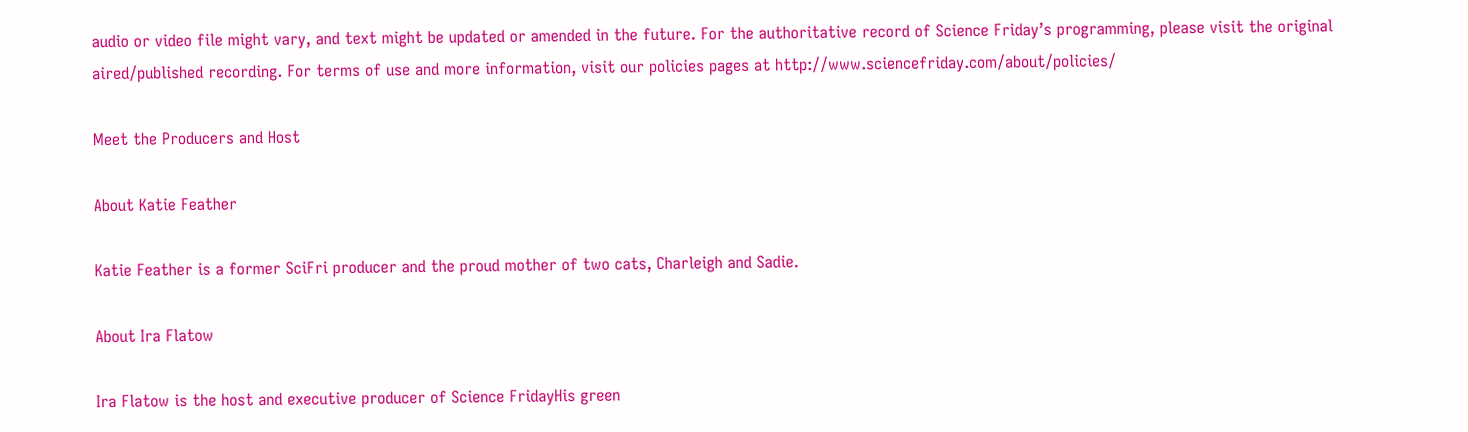audio or video file might vary, and text might be updated or amended in the future. For the authoritative record of Science Friday’s programming, please visit the original aired/published recording. For terms of use and more information, visit our policies pages at http://www.sciencefriday.com/about/policies/

Meet the Producers and Host

About Katie Feather

Katie Feather is a former SciFri producer and the proud mother of two cats, Charleigh and Sadie.

About Ira Flatow

Ira Flatow is the host and executive producer of Science FridayHis green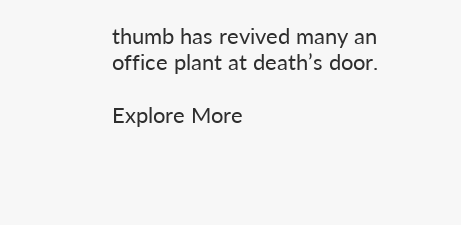thumb has revived many an office plant at death’s door.

Explore More